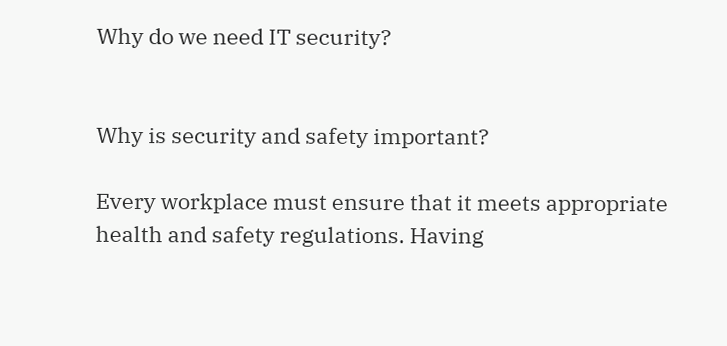Why do we need IT security?


Why is security and safety important?

Every workplace must ensure that it meets appropriate health and safety regulations. Having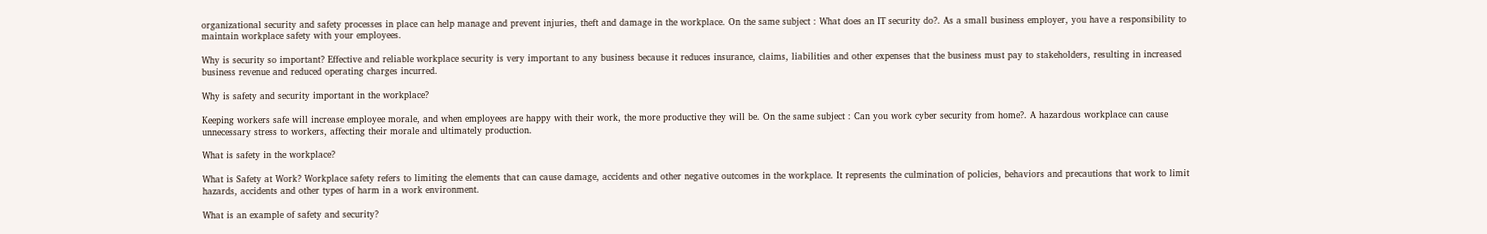organizational security and safety processes in place can help manage and prevent injuries, theft and damage in the workplace. On the same subject : What does an IT security do?. As a small business employer, you have a responsibility to maintain workplace safety with your employees.

Why is security so important? Effective and reliable workplace security is very important to any business because it reduces insurance, claims, liabilities and other expenses that the business must pay to stakeholders, resulting in increased business revenue and reduced operating charges incurred.

Why is safety and security important in the workplace?

Keeping workers safe will increase employee morale, and when employees are happy with their work, the more productive they will be. On the same subject : Can you work cyber security from home?. A hazardous workplace can cause unnecessary stress to workers, affecting their morale and ultimately production.

What is safety in the workplace?

What is Safety at Work? Workplace safety refers to limiting the elements that can cause damage, accidents and other negative outcomes in the workplace. It represents the culmination of policies, behaviors and precautions that work to limit hazards, accidents and other types of harm in a work environment.

What is an example of safety and security?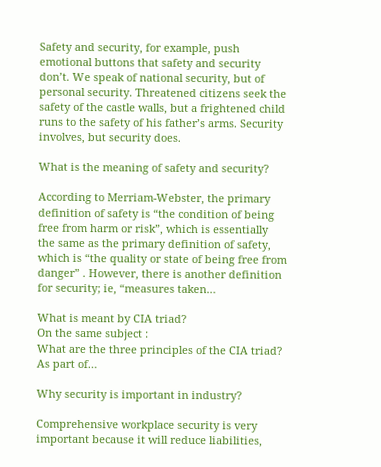Safety and security, for example, push emotional buttons that safety and security don’t. We speak of national security, but of personal security. Threatened citizens seek the safety of the castle walls, but a frightened child runs to the safety of his father’s arms. Security involves, but security does.

What is the meaning of safety and security?

According to Merriam-Webster, the primary definition of safety is “the condition of being free from harm or risk”, which is essentially the same as the primary definition of safety, which is “the quality or state of being free from danger” . However, there is another definition for security; ie, “measures taken…

What is meant by CIA triad?
On the same subject :
What are the three principles of the CIA triad? As part of…

Why security is important in industry?

Comprehensive workplace security is very important because it will reduce liabilities,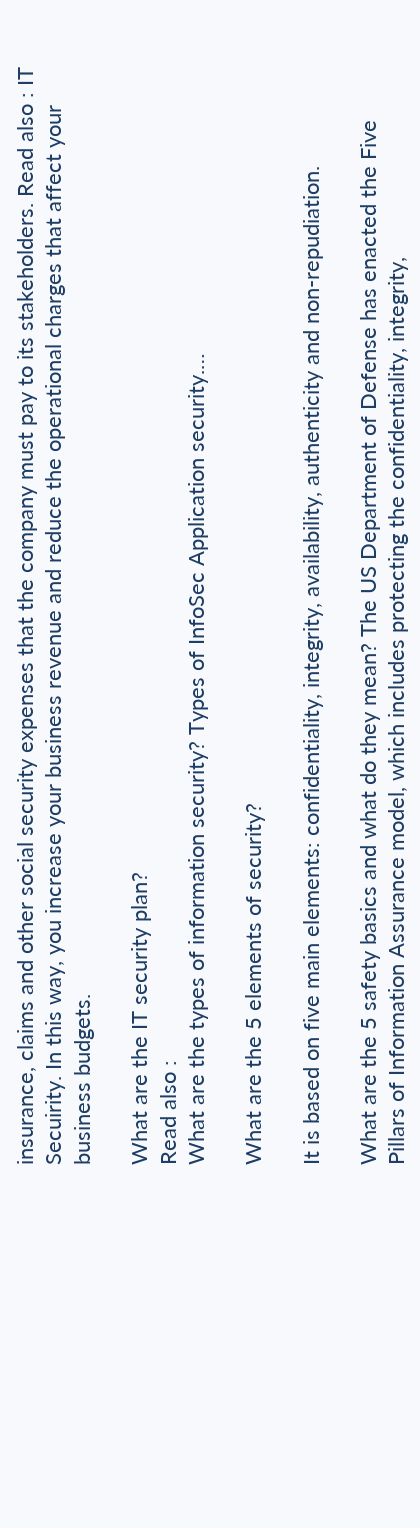insurance, claims and other social security expenses that the company must pay to its stakeholders. Read also : IT Secuirity. In this way, you increase your business revenue and reduce the operational charges that affect your business budgets.

What are the IT security plan?
Read also :
What are the types of information security? Types of InfoSec Application security.…

What are the 5 elements of security?

It is based on five main elements: confidentiality, integrity, availability, authenticity and non-repudiation.

What are the 5 safety basics and what do they mean? The US Department of Defense has enacted the Five Pillars of Information Assurance model, which includes protecting the confidentiality, integrity,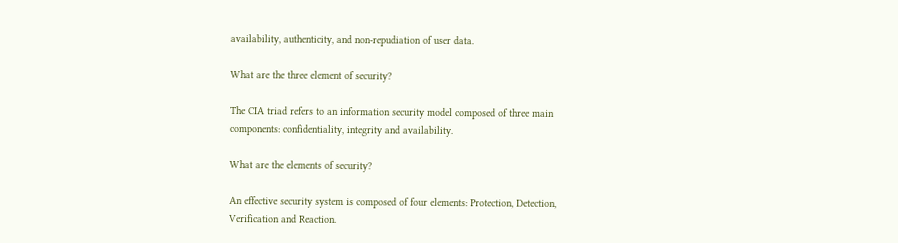availability, authenticity, and non-repudiation of user data.

What are the three element of security?

The CIA triad refers to an information security model composed of three main components: confidentiality, integrity and availability.

What are the elements of security?

An effective security system is composed of four elements: Protection, Detection, Verification and Reaction.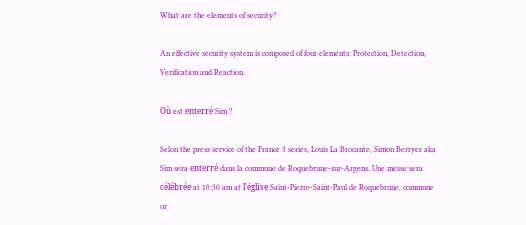What are the elements of security?

An effective security system is composed of four elements: Protection, Detection, Verification and Reaction.

Où est enterré Sim ?

Selon the press service of the France 3 series, Louis La Brocante, Simon Berryer aka Sim sera enterré dans la commune de Roquebrune-sur-Argens. Une messe sera célébrée at 10:30 am at l’église Saint-Pierre-Saint-Paul de Roquebrune, commune or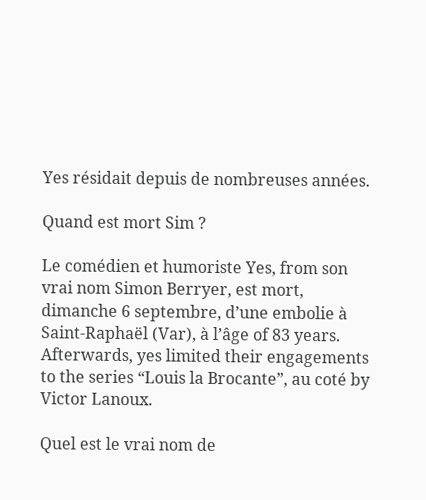Yes résidait depuis de nombreuses années.

Quand est mort Sim ?

Le comédien et humoriste Yes, from son vrai nom Simon Berryer, est mort, dimanche 6 septembre, d’une embolie à Saint-Raphaël (Var), à l’âge of 83 years. Afterwards, yes limited their engagements to the series “Louis la Brocante”, au coté by Victor Lanoux.

Quel est le vrai nom de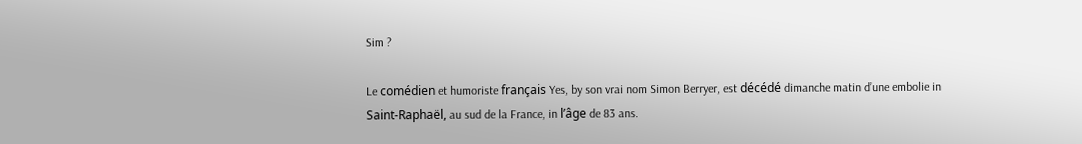Sim ?

Le comédien et humoriste français Yes, by son vrai nom Simon Berryer, est décédé dimanche matin d’une embolie in Saint-Raphaël, au sud de la France, in l’âge de 83 ans.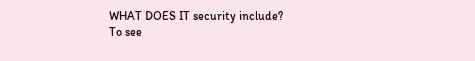WHAT DOES IT security include?
To see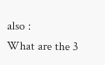also :
What are the 3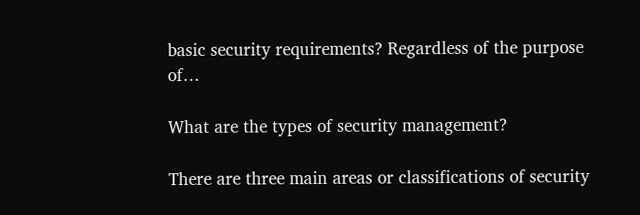basic security requirements? Regardless of the purpose of…

What are the types of security management?

There are three main areas or classifications of security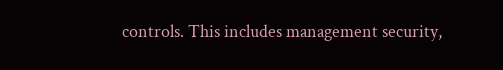controls. This includes management security,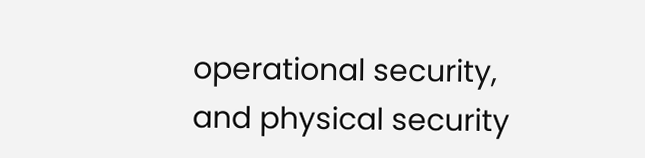operational security, and physical security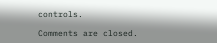controls.

Comments are closed.